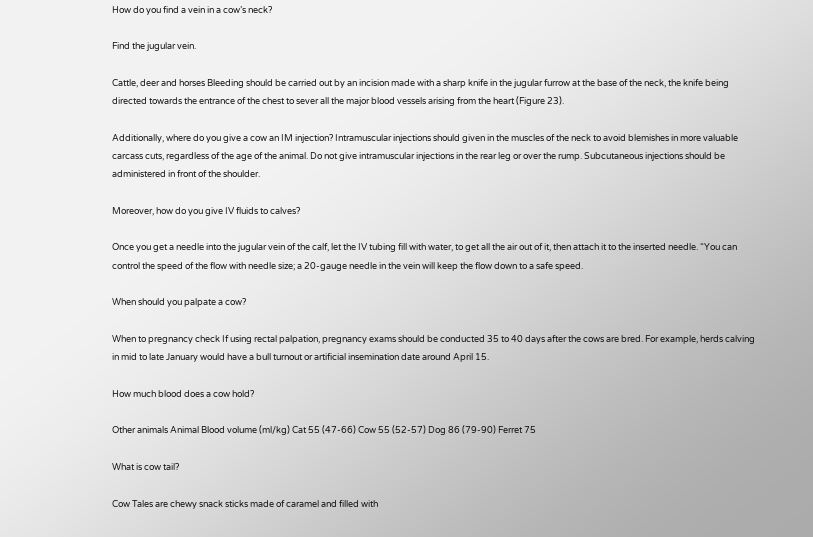How do you find a vein in a cow’s neck?

Find the jugular vein.

Cattle, deer and horses Bleeding should be carried out by an incision made with a sharp knife in the jugular furrow at the base of the neck, the knife being directed towards the entrance of the chest to sever all the major blood vessels arising from the heart (Figure 23).

Additionally, where do you give a cow an IM injection? Intramuscular injections should given in the muscles of the neck to avoid blemishes in more valuable carcass cuts, regardless of the age of the animal. Do not give intramuscular injections in the rear leg or over the rump. Subcutaneous injections should be administered in front of the shoulder.

Moreover, how do you give IV fluids to calves?

Once you get a needle into the jugular vein of the calf, let the IV tubing fill with water, to get all the air out of it, then attach it to the inserted needle. “You can control the speed of the flow with needle size; a 20-gauge needle in the vein will keep the flow down to a safe speed.

When should you palpate a cow?

When to pregnancy check If using rectal palpation, pregnancy exams should be conducted 35 to 40 days after the cows are bred. For example, herds calving in mid to late January would have a bull turnout or artificial insemination date around April 15.

How much blood does a cow hold?

Other animals Animal Blood volume (ml/kg) Cat 55 (47-66) Cow 55 (52-57) Dog 86 (79-90) Ferret 75

What is cow tail?

Cow Tales are chewy snack sticks made of caramel and filled with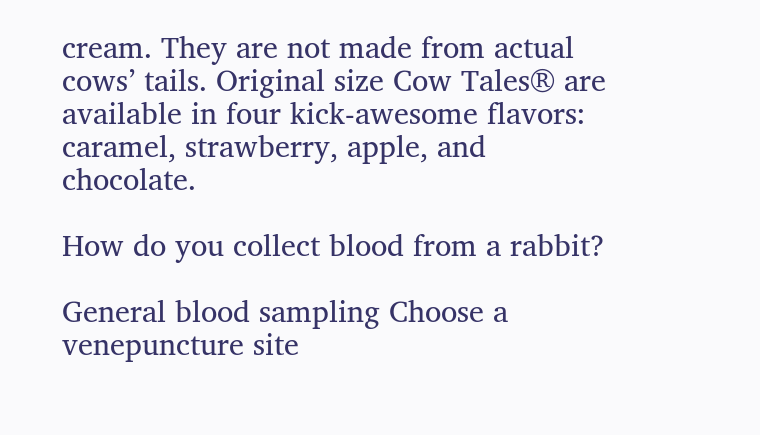cream. They are not made from actual cows’ tails. Original size Cow Tales® are available in four kick-awesome flavors: caramel, strawberry, apple, and chocolate.

How do you collect blood from a rabbit?

General blood sampling Choose a venepuncture site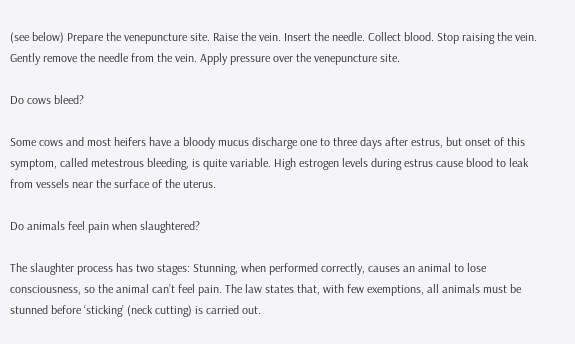(see below) Prepare the venepuncture site. Raise the vein. Insert the needle. Collect blood. Stop raising the vein. Gently remove the needle from the vein. Apply pressure over the venepuncture site.

Do cows bleed?

Some cows and most heifers have a bloody mucus discharge one to three days after estrus, but onset of this symptom, called metestrous bleeding, is quite variable. High estrogen levels during estrus cause blood to leak from vessels near the surface of the uterus.

Do animals feel pain when slaughtered?

The slaughter process has two stages: Stunning, when performed correctly, causes an animal to lose consciousness, so the animal can’t feel pain. The law states that, with few exemptions, all animals must be stunned before ‘sticking’ (neck cutting) is carried out.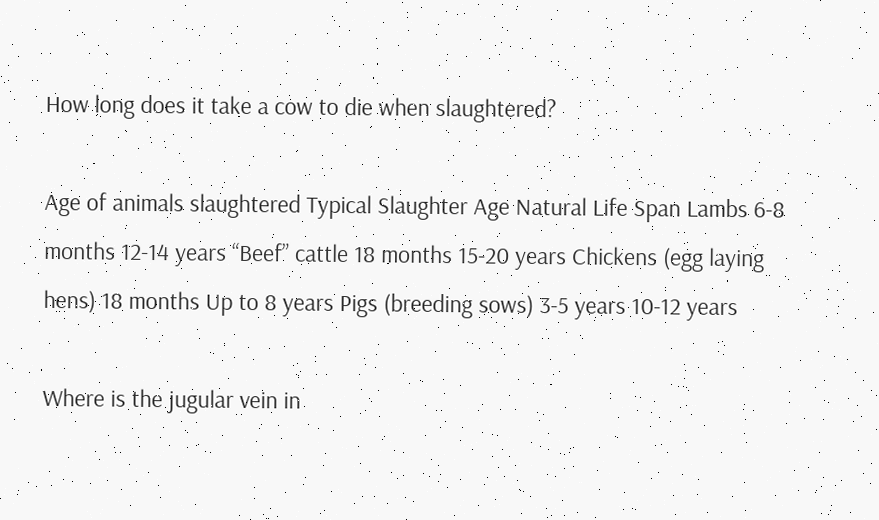How long does it take a cow to die when slaughtered?

Age of animals slaughtered Typical Slaughter Age Natural Life Span Lambs 6-8 months 12-14 years “Beef” cattle 18 months 15-20 years Chickens (egg laying hens) 18 months Up to 8 years Pigs (breeding sows) 3-5 years 10-12 years

Where is the jugular vein in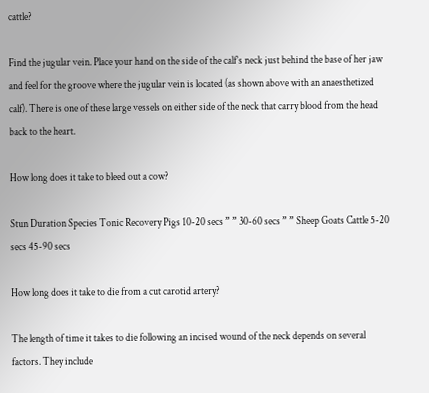cattle?

Find the jugular vein. Place your hand on the side of the calf’s neck just behind the base of her jaw and feel for the groove where the jugular vein is located (as shown above with an anaesthetized calf). There is one of these large vessels on either side of the neck that carry blood from the head back to the heart.

How long does it take to bleed out a cow?

Stun Duration Species Tonic Recovery Pigs 10-20 secs ” ” 30-60 secs ” ” Sheep Goats Cattle 5-20 secs 45-90 secs

How long does it take to die from a cut carotid artery?

The length of time it takes to die following an incised wound of the neck depends on several factors. They include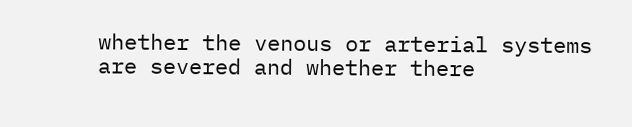whether the venous or arterial systems are severed and whether there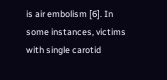is air embolism [6]. In some instances, victims with single carotid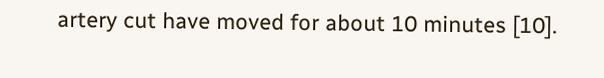artery cut have moved for about 10 minutes [10].